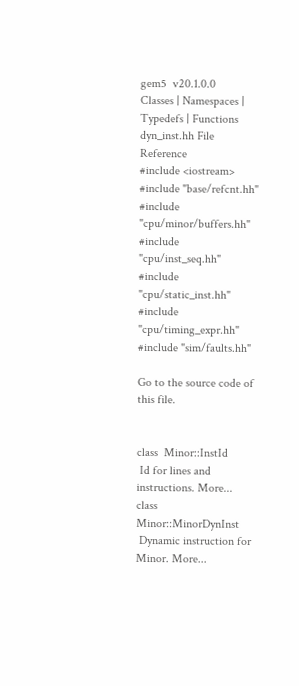gem5  v20.1.0.0
Classes | Namespaces | Typedefs | Functions
dyn_inst.hh File Reference
#include <iostream>
#include "base/refcnt.hh"
#include "cpu/minor/buffers.hh"
#include "cpu/inst_seq.hh"
#include "cpu/static_inst.hh"
#include "cpu/timing_expr.hh"
#include "sim/faults.hh"

Go to the source code of this file.


class  Minor::InstId
 Id for lines and instructions. More...
class  Minor::MinorDynInst
 Dynamic instruction for Minor. More...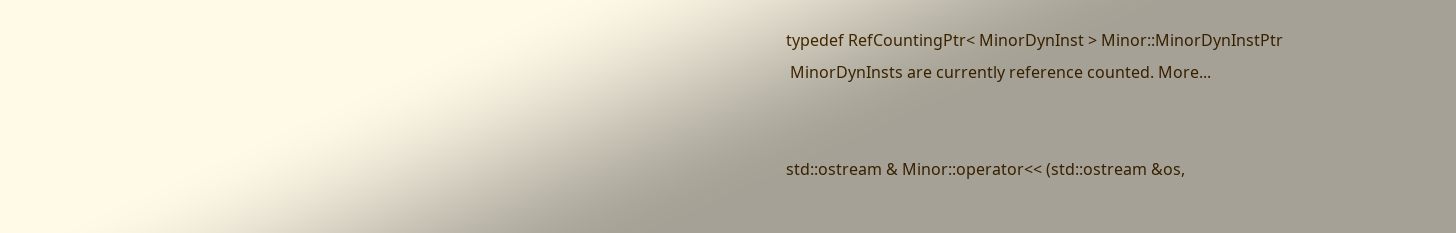typedef RefCountingPtr< MinorDynInst > Minor::MinorDynInstPtr
 MinorDynInsts are currently reference counted. More...


std::ostream & Minor::operator<< (std::ostream &os,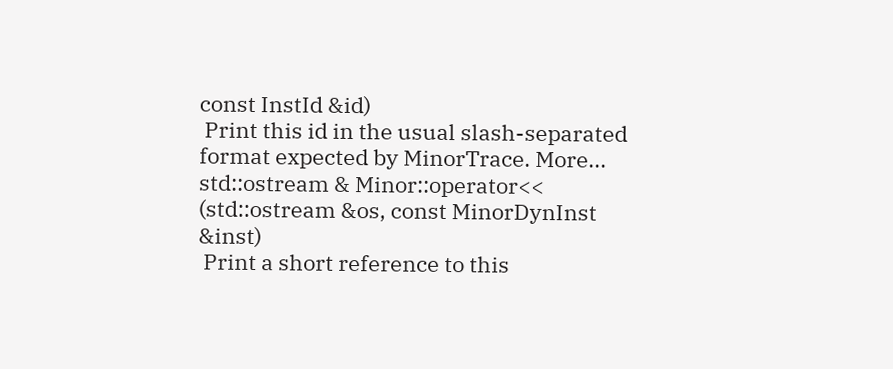const InstId &id)
 Print this id in the usual slash-separated format expected by MinorTrace. More...
std::ostream & Minor::operator<< (std::ostream &os, const MinorDynInst &inst)
 Print a short reference to this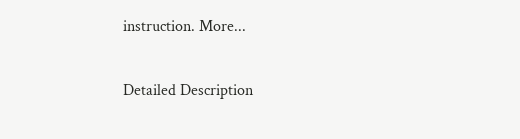instruction. More...

Detailed Description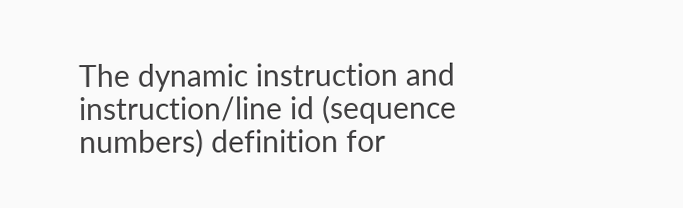The dynamic instruction and instruction/line id (sequence numbers) definition for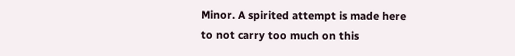Minor. A spirited attempt is made here to not carry too much on this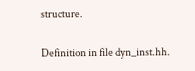structure.

Definition in file dyn_inst.hh.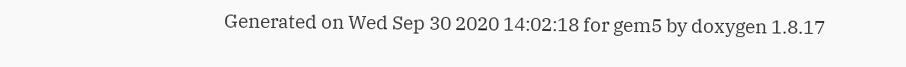Generated on Wed Sep 30 2020 14:02:18 for gem5 by doxygen 1.8.17